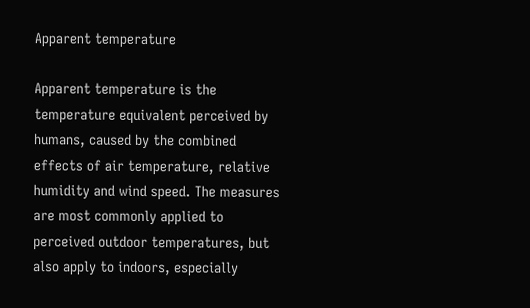Apparent temperature

Apparent temperature is the temperature equivalent perceived by humans, caused by the combined effects of air temperature, relative humidity and wind speed. The measures are most commonly applied to perceived outdoor temperatures, but also apply to indoors, especially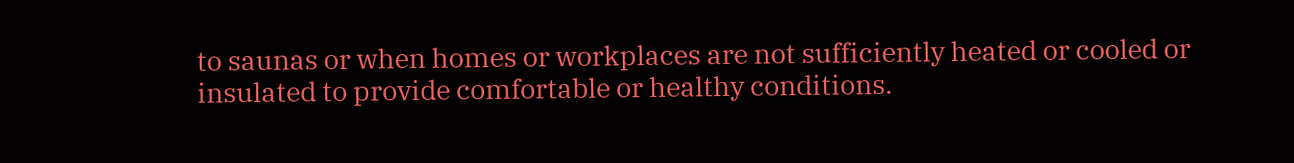to saunas or when homes or workplaces are not sufficiently heated or cooled or insulated to provide comfortable or healthy conditions.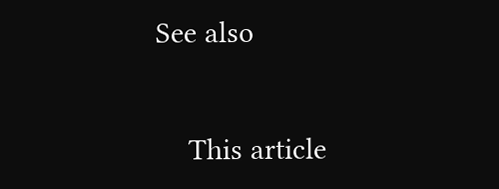See also


    This article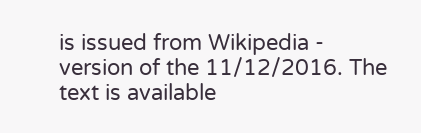is issued from Wikipedia - version of the 11/12/2016. The text is available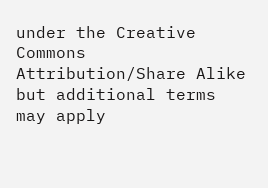under the Creative Commons Attribution/Share Alike but additional terms may apply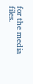for the media files.